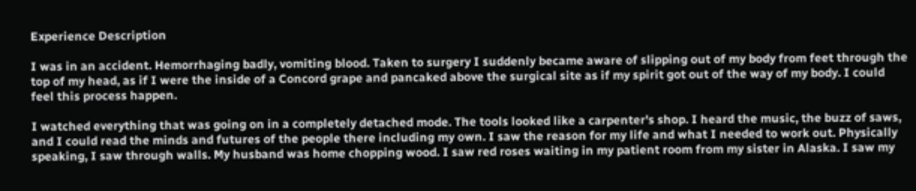Experience Description

I was in an accident. Hemorrhaging badly, vomiting blood. Taken to surgery I suddenly became aware of slipping out of my body from feet through the top of my head, as if I were the inside of a Concord grape and pancaked above the surgical site as if my spirit got out of the way of my body. I could feel this process happen.

I watched everything that was going on in a completely detached mode. The tools looked like a carpenter's shop. I heard the music, the buzz of saws, and I could read the minds and futures of the people there including my own. I saw the reason for my life and what I needed to work out. Physically speaking, I saw through walls. My husband was home chopping wood. I saw red roses waiting in my patient room from my sister in Alaska. I saw my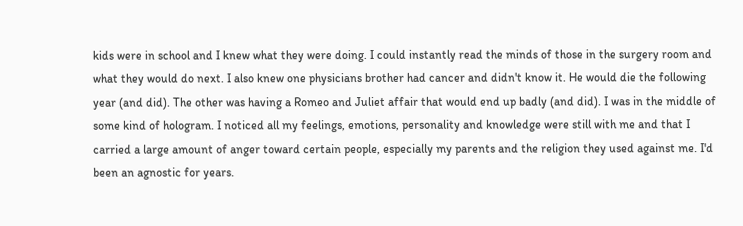kids were in school and I knew what they were doing. I could instantly read the minds of those in the surgery room and what they would do next. I also knew one physicians brother had cancer and didn't know it. He would die the following year (and did). The other was having a Romeo and Juliet affair that would end up badly (and did). I was in the middle of some kind of hologram. I noticed all my feelings, emotions, personality and knowledge were still with me and that I carried a large amount of anger toward certain people, especially my parents and the religion they used against me. I'd been an agnostic for years.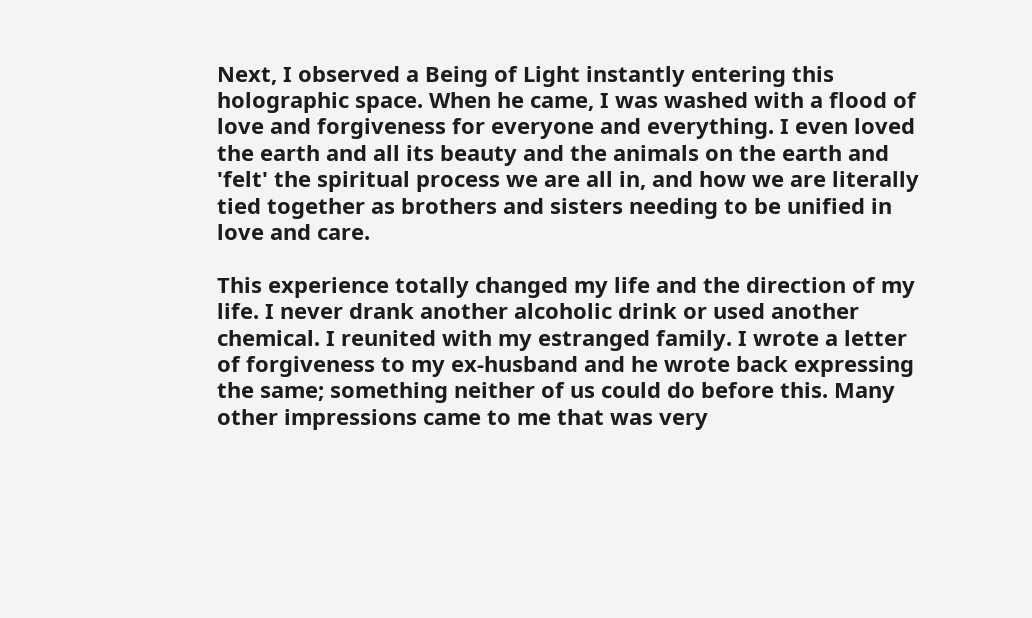Next, I observed a Being of Light instantly entering this holographic space. When he came, I was washed with a flood of love and forgiveness for everyone and everything. I even loved the earth and all its beauty and the animals on the earth and 'felt' the spiritual process we are all in, and how we are literally tied together as brothers and sisters needing to be unified in love and care.

This experience totally changed my life and the direction of my life. I never drank another alcoholic drink or used another chemical. I reunited with my estranged family. I wrote a letter of forgiveness to my ex-husband and he wrote back expressing the same; something neither of us could do before this. Many other impressions came to me that was very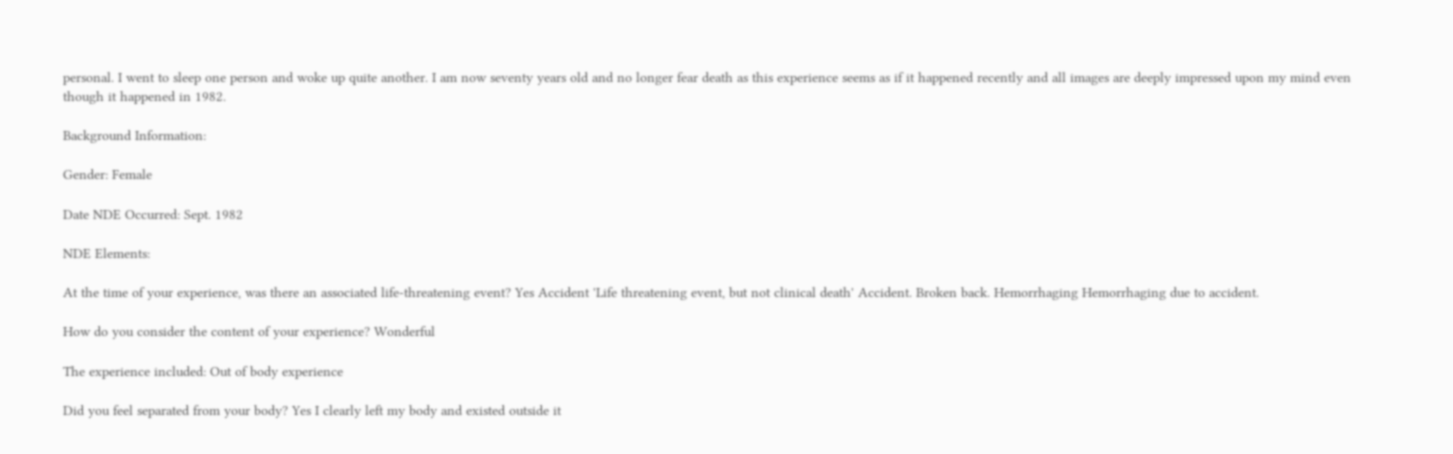personal. I went to sleep one person and woke up quite another. I am now seventy years old and no longer fear death as this experience seems as if it happened recently and all images are deeply impressed upon my mind even though it happened in 1982.

Background Information:

Gender: Female

Date NDE Occurred: Sept. 1982

NDE Elements:

At the time of your experience, was there an associated life-threatening event? Yes Accident 'Life threatening event, but not clinical death' Accident. Broken back. Hemorrhaging Hemorrhaging due to accident.

How do you consider the content of your experience? Wonderful

The experience included: Out of body experience

Did you feel separated from your body? Yes I clearly left my body and existed outside it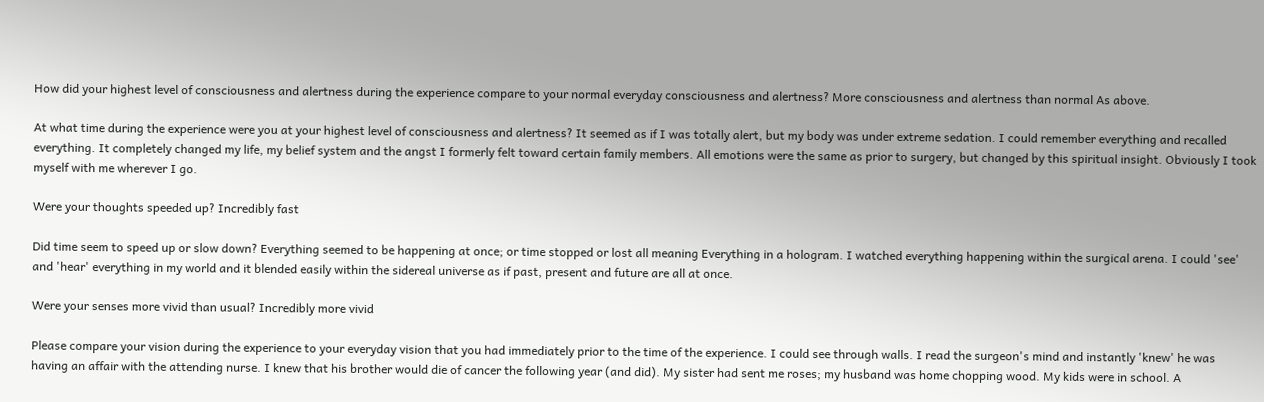How did your highest level of consciousness and alertness during the experience compare to your normal everyday consciousness and alertness? More consciousness and alertness than normal As above.

At what time during the experience were you at your highest level of consciousness and alertness? It seemed as if I was totally alert, but my body was under extreme sedation. I could remember everything and recalled everything. It completely changed my life, my belief system and the angst I formerly felt toward certain family members. All emotions were the same as prior to surgery, but changed by this spiritual insight. Obviously I took myself with me wherever I go.

Were your thoughts speeded up? Incredibly fast

Did time seem to speed up or slow down? Everything seemed to be happening at once; or time stopped or lost all meaning Everything in a hologram. I watched everything happening within the surgical arena. I could 'see' and 'hear' everything in my world and it blended easily within the sidereal universe as if past, present and future are all at once.

Were your senses more vivid than usual? Incredibly more vivid

Please compare your vision during the experience to your everyday vision that you had immediately prior to the time of the experience. I could see through walls. I read the surgeon's mind and instantly 'knew' he was having an affair with the attending nurse. I knew that his brother would die of cancer the following year (and did). My sister had sent me roses; my husband was home chopping wood. My kids were in school. A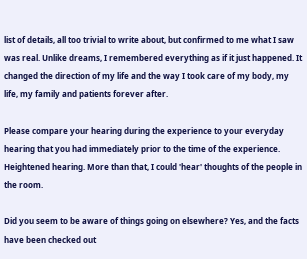list of details, all too trivial to write about, but confirmed to me what I saw was real. Unlike dreams, I remembered everything as if it just happened. It changed the direction of my life and the way I took care of my body, my life, my family and patients forever after.

Please compare your hearing during the experience to your everyday hearing that you had immediately prior to the time of the experience. Heightened hearing. More than that, I could 'hear' thoughts of the people in the room.

Did you seem to be aware of things going on elsewhere? Yes, and the facts have been checked out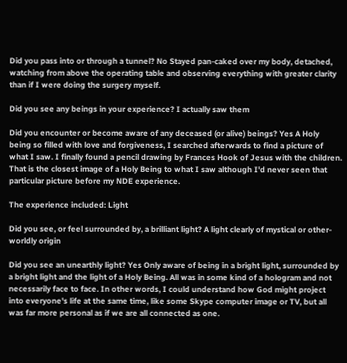Did you pass into or through a tunnel? No Stayed pan-caked over my body, detached, watching from above the operating table and observing everything with greater clarity than if I were doing the surgery myself.

Did you see any beings in your experience? I actually saw them

Did you encounter or become aware of any deceased (or alive) beings? Yes A Holy being so filled with love and forgiveness, I searched afterwards to find a picture of what I saw. I finally found a pencil drawing by Frances Hook of Jesus with the children. That is the closest image of a Holy Being to what I saw although I'd never seen that particular picture before my NDE experience.

The experience included: Light

Did you see, or feel surrounded by, a brilliant light? A light clearly of mystical or other-worldly origin

Did you see an unearthly light? Yes Only aware of being in a bright light, surrounded by a bright light and the light of a Holy Being. All was in some kind of a hologram and not necessarily face to face. In other words, I could understand how God might project into everyone's life at the same time, like some Skype computer image or TV, but all was far more personal as if we are all connected as one.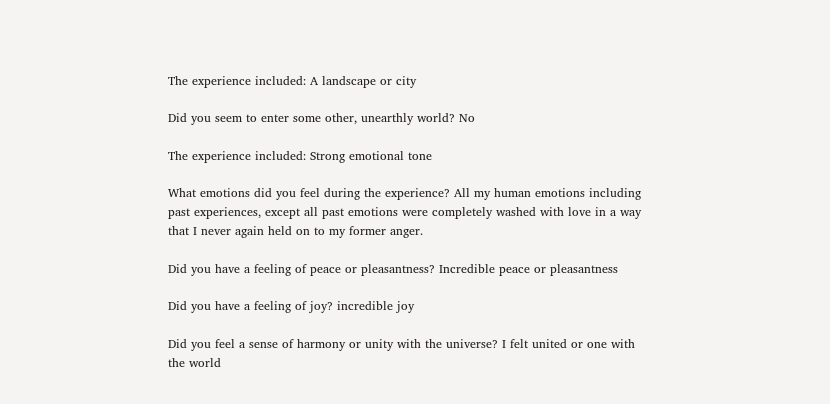The experience included: A landscape or city

Did you seem to enter some other, unearthly world? No

The experience included: Strong emotional tone

What emotions did you feel during the experience? All my human emotions including past experiences, except all past emotions were completely washed with love in a way that I never again held on to my former anger.

Did you have a feeling of peace or pleasantness? Incredible peace or pleasantness

Did you have a feeling of joy? incredible joy

Did you feel a sense of harmony or unity with the universe? I felt united or one with the world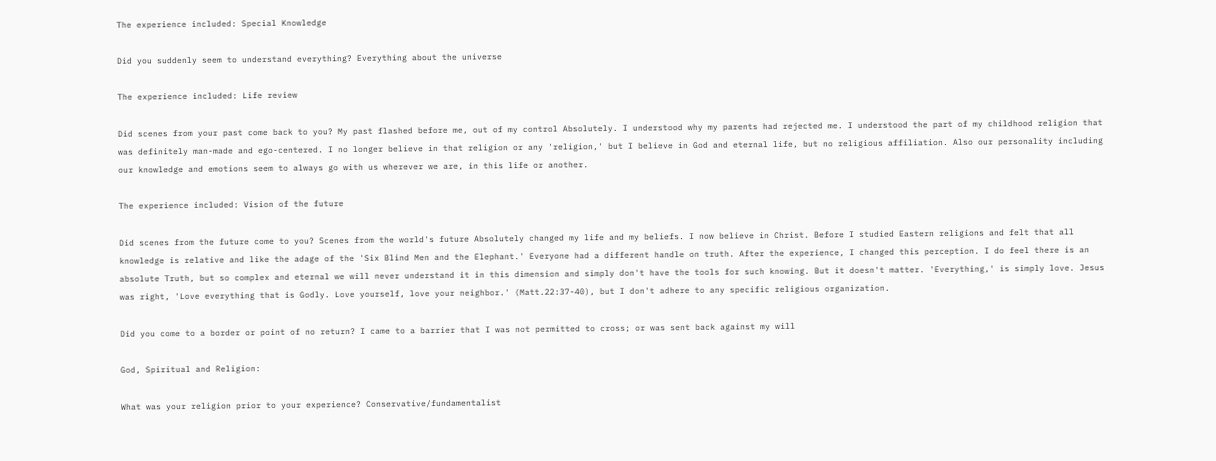The experience included: Special Knowledge

Did you suddenly seem to understand everything? Everything about the universe

The experience included: Life review

Did scenes from your past come back to you? My past flashed before me, out of my control Absolutely. I understood why my parents had rejected me. I understood the part of my childhood religion that was definitely man-made and ego-centered. I no longer believe in that religion or any 'religion,' but I believe in God and eternal life, but no religious affiliation. Also our personality including our knowledge and emotions seem to always go with us wherever we are, in this life or another.

The experience included: Vision of the future

Did scenes from the future come to you? Scenes from the world's future Absolutely changed my life and my beliefs. I now believe in Christ. Before I studied Eastern religions and felt that all knowledge is relative and like the adage of the 'Six Blind Men and the Elephant.' Everyone had a different handle on truth. After the experience, I changed this perception. I do feel there is an absolute Truth, but so complex and eternal we will never understand it in this dimension and simply don't have the tools for such knowing. But it doesn't matter. 'Everything,' is simply love. Jesus was right, 'Love everything that is Godly. Love yourself, love your neighbor.' (Matt.22:37-40), but I don't adhere to any specific religious organization.

Did you come to a border or point of no return? I came to a barrier that I was not permitted to cross; or was sent back against my will

God, Spiritual and Religion:

What was your religion prior to your experience? Conservative/fundamentalist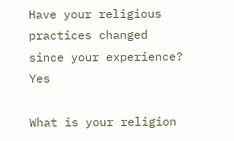Have your religious practices changed since your experience? Yes

What is your religion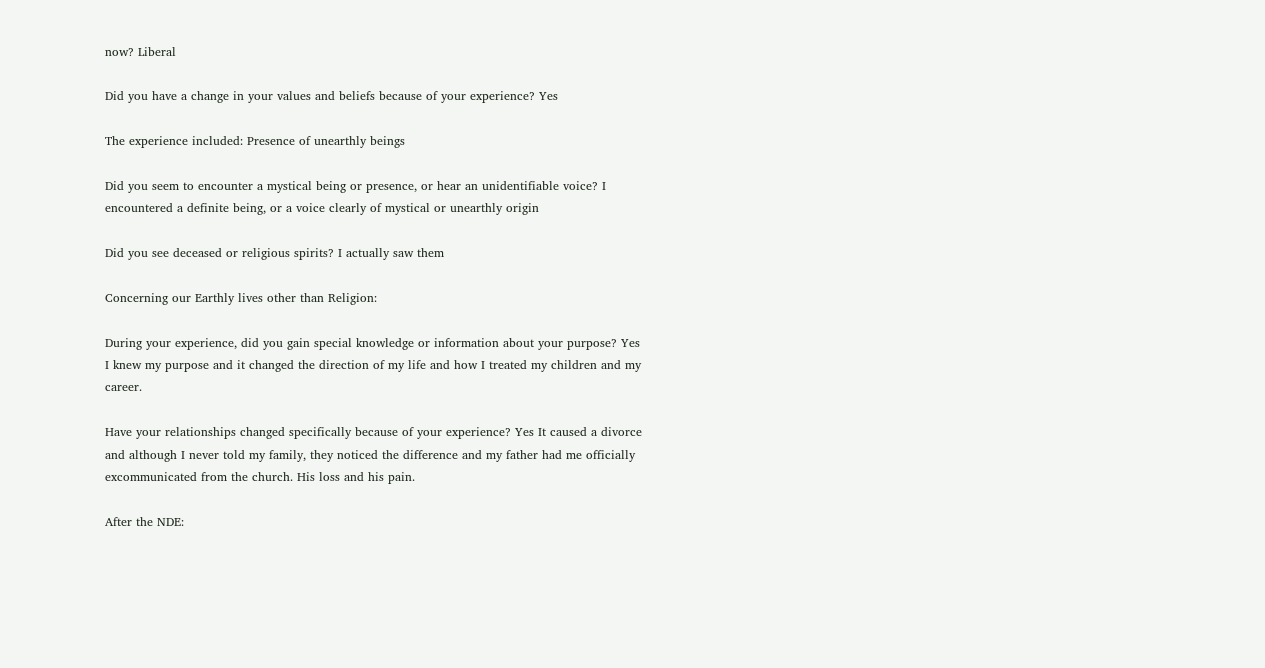now? Liberal

Did you have a change in your values and beliefs because of your experience? Yes

The experience included: Presence of unearthly beings

Did you seem to encounter a mystical being or presence, or hear an unidentifiable voice? I encountered a definite being, or a voice clearly of mystical or unearthly origin

Did you see deceased or religious spirits? I actually saw them

Concerning our Earthly lives other than Religion:

During your experience, did you gain special knowledge or information about your purpose? Yes I knew my purpose and it changed the direction of my life and how I treated my children and my career.

Have your relationships changed specifically because of your experience? Yes It caused a divorce and although I never told my family, they noticed the difference and my father had me officially excommunicated from the church. His loss and his pain.

After the NDE: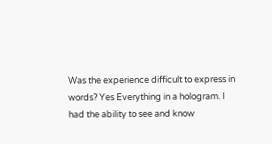Was the experience difficult to express in words? Yes Everything in a hologram. I had the ability to see and know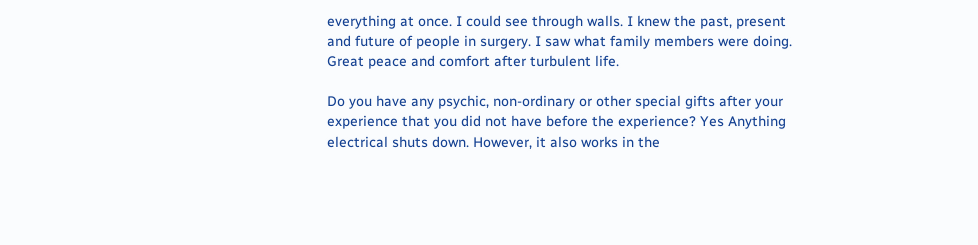everything at once. I could see through walls. I knew the past, present and future of people in surgery. I saw what family members were doing. Great peace and comfort after turbulent life.

Do you have any psychic, non-ordinary or other special gifts after your experience that you did not have before the experience? Yes Anything electrical shuts down. However, it also works in the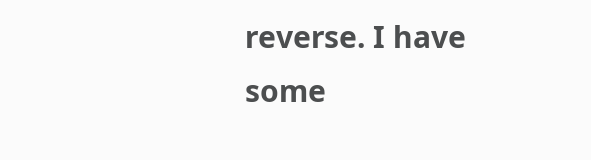reverse. I have some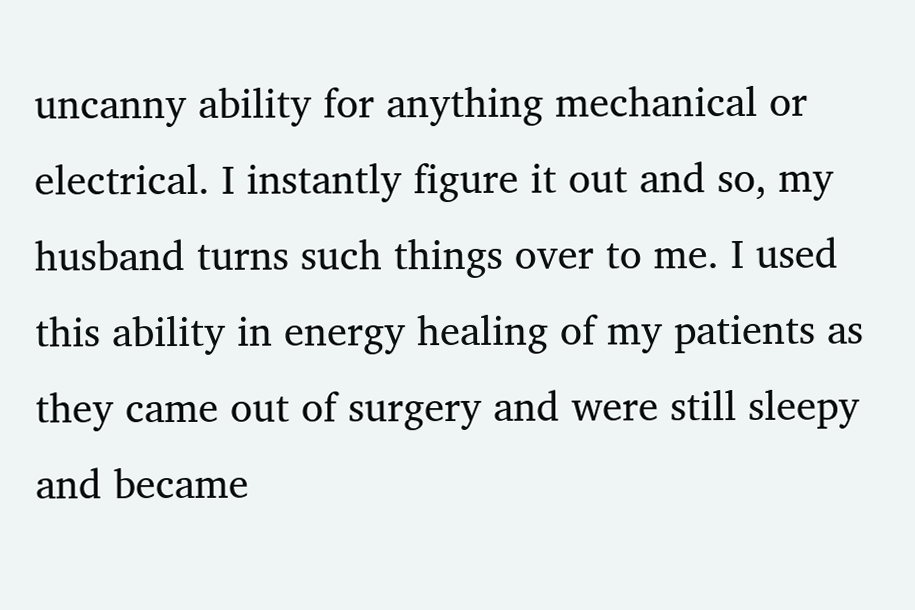uncanny ability for anything mechanical or electrical. I instantly figure it out and so, my husband turns such things over to me. I used this ability in energy healing of my patients as they came out of surgery and were still sleepy and became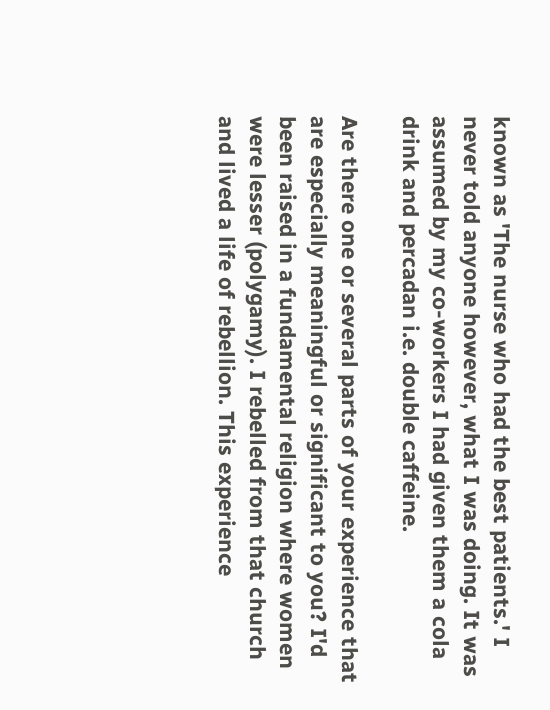known as 'The nurse who had the best patients.' I never told anyone however, what I was doing. It was assumed by my co-workers I had given them a cola drink and percadan i.e. double caffeine.

Are there one or several parts of your experience that are especially meaningful or significant to you? I'd been raised in a fundamental religion where women were lesser (polygamy). I rebelled from that church and lived a life of rebellion. This experience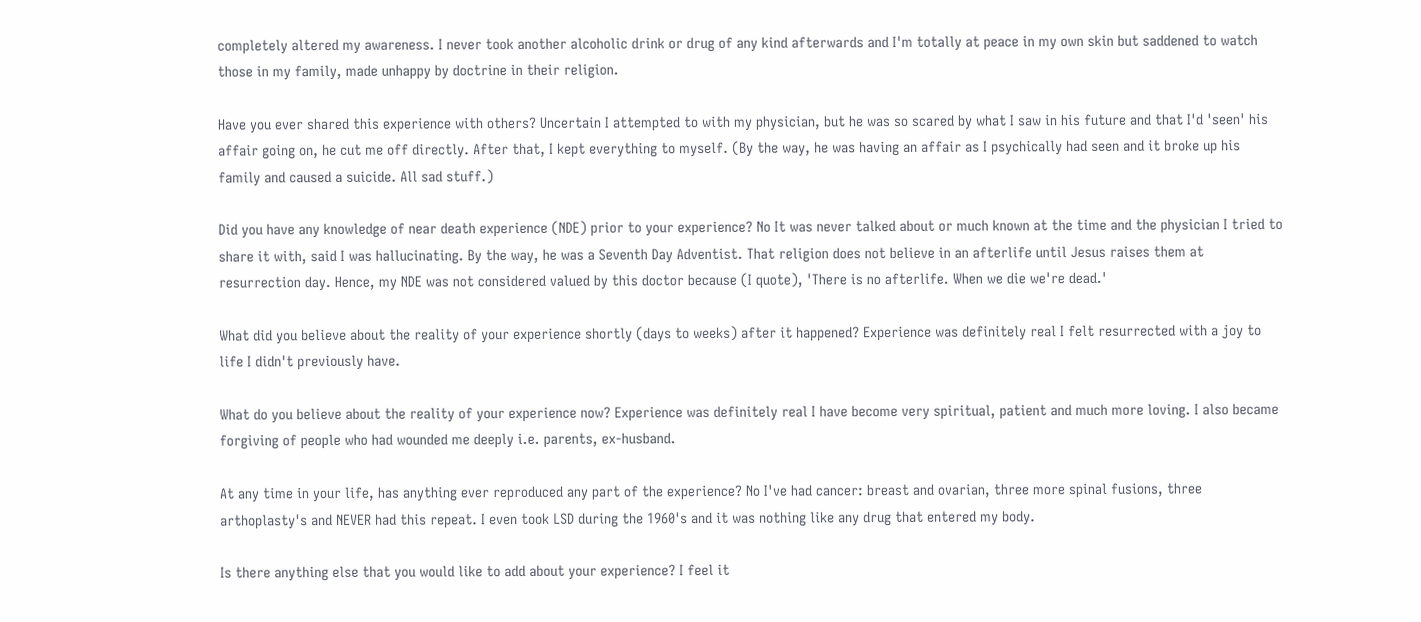completely altered my awareness. I never took another alcoholic drink or drug of any kind afterwards and I'm totally at peace in my own skin but saddened to watch those in my family, made unhappy by doctrine in their religion.

Have you ever shared this experience with others? Uncertain I attempted to with my physician, but he was so scared by what I saw in his future and that I'd 'seen' his affair going on, he cut me off directly. After that, I kept everything to myself. (By the way, he was having an affair as I psychically had seen and it broke up his family and caused a suicide. All sad stuff.)

Did you have any knowledge of near death experience (NDE) prior to your experience? No It was never talked about or much known at the time and the physician I tried to share it with, said I was hallucinating. By the way, he was a Seventh Day Adventist. That religion does not believe in an afterlife until Jesus raises them at resurrection day. Hence, my NDE was not considered valued by this doctor because (I quote), 'There is no afterlife. When we die we're dead.'

What did you believe about the reality of your experience shortly (days to weeks) after it happened? Experience was definitely real I felt resurrected with a joy to life I didn't previously have.

What do you believe about the reality of your experience now? Experience was definitely real I have become very spiritual, patient and much more loving. I also became forgiving of people who had wounded me deeply i.e. parents, ex-husband.

At any time in your life, has anything ever reproduced any part of the experience? No I've had cancer: breast and ovarian, three more spinal fusions, three arthoplasty's and NEVER had this repeat. I even took LSD during the 1960's and it was nothing like any drug that entered my body.

Is there anything else that you would like to add about your experience? I feel it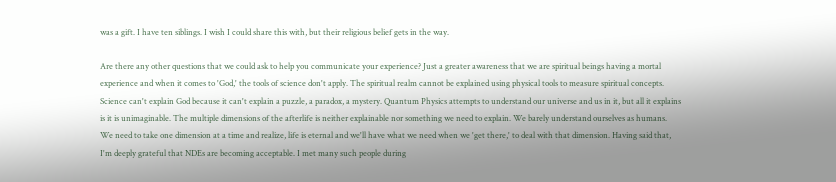was a gift. I have ten siblings. I wish I could share this with, but their religious belief gets in the way.

Are there any other questions that we could ask to help you communicate your experience? Just a greater awareness that we are spiritual beings having a mortal experience and when it comes to 'God,' the tools of science don't apply. The spiritual realm cannot be explained using physical tools to measure spiritual concepts. Science can't explain God because it can't explain a puzzle, a paradox, a mystery. Quantum Physics attempts to understand our universe and us in it, but all it explains is it is unimaginable. The multiple dimensions of the afterlife is neither explainable nor something we need to explain. We barely understand ourselves as humans. We need to take one dimension at a time and realize, life is eternal and we'll have what we need when we 'get there,' to deal with that dimension. Having said that, I'm deeply grateful that NDEs are becoming acceptable. I met many such people during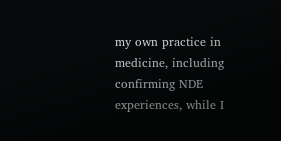my own practice in medicine, including confirming NDE experiences, while I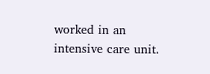worked in an intensive care unit.